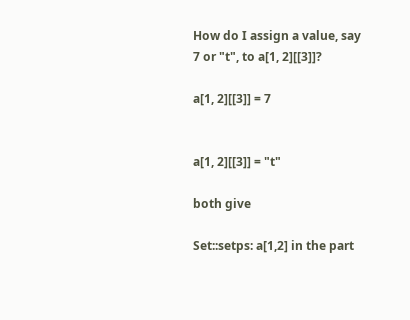How do I assign a value, say 7 or "t", to a[1, 2][[3]]?

a[1, 2][[3]] = 7


a[1, 2][[3]] = "t"

both give

Set::setps: a[1,2] in the part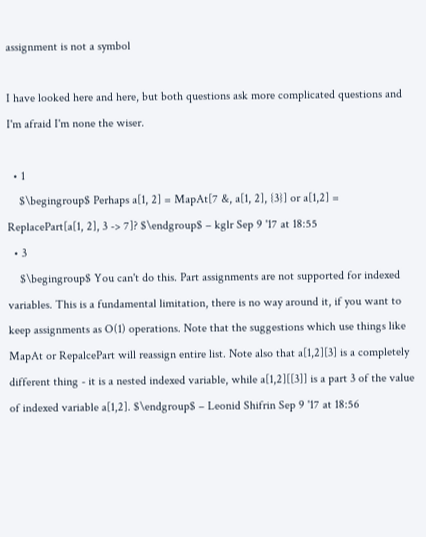assignment is not a symbol

I have looked here and here, but both questions ask more complicated questions and I'm afraid I'm none the wiser.

  • 1
    $\begingroup$ Perhaps a[1, 2] = MapAt[7 &, a[1, 2], {3}] or a[1,2] = ReplacePart[a[1, 2], 3 -> 7]? $\endgroup$ – kglr Sep 9 '17 at 18:55
  • 3
    $\begingroup$ You can't do this. Part assignments are not supported for indexed variables. This is a fundamental limitation, there is no way around it, if you want to keep assignments as O(1) operations. Note that the suggestions which use things like MapAt or RepalcePart will reassign entire list. Note also that a[1,2][3] is a completely different thing - it is a nested indexed variable, while a[1,2][[3]] is a part 3 of the value of indexed variable a[1,2]. $\endgroup$ – Leonid Shifrin Sep 9 '17 at 18:56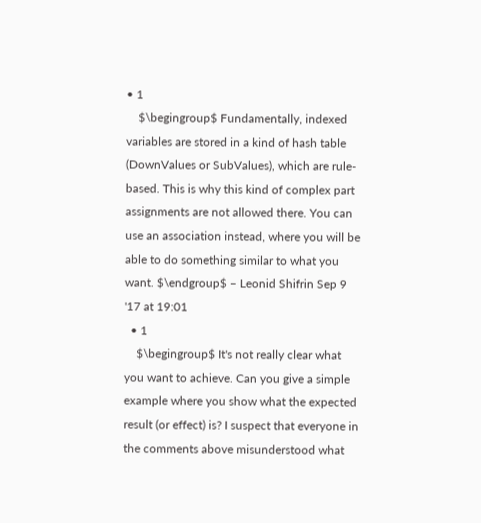• 1
    $\begingroup$ Fundamentally, indexed variables are stored in a kind of hash table (DownValues or SubValues), which are rule-based. This is why this kind of complex part assignments are not allowed there. You can use an association instead, where you will be able to do something similar to what you want. $\endgroup$ – Leonid Shifrin Sep 9 '17 at 19:01
  • 1
    $\begingroup$ It's not really clear what you want to achieve. Can you give a simple example where you show what the expected result (or effect) is? I suspect that everyone in the comments above misunderstood what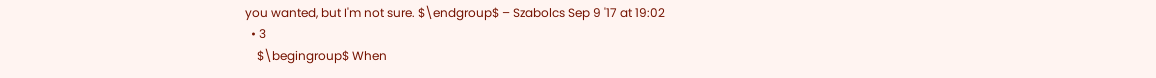you wanted, but I'm not sure. $\endgroup$ – Szabolcs Sep 9 '17 at 19:02
  • 3
    $\begingroup$ When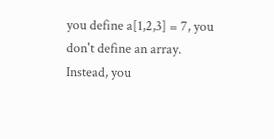you define a[1,2,3] = 7, you don't define an array. Instead, you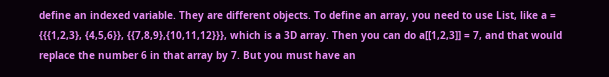define an indexed variable. They are different objects. To define an array, you need to use List, like a = {{{1,2,3}, {4,5,6}}, {{7,8,9},{10,11,12}}}, which is a 3D array. Then you can do a[[1,2,3]] = 7, and that would replace the number 6 in that array by 7. But you must have an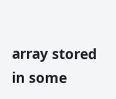array stored in some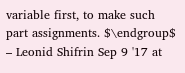variable first, to make such part assignments. $\endgroup$ – Leonid Shifrin Sep 9 '17 at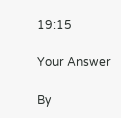19:15

Your Answer

By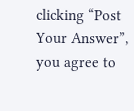clicking “Post Your Answer”, you agree to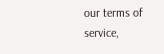our terms of service,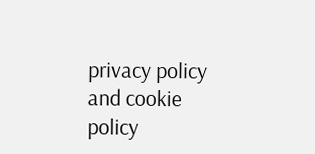privacy policy and cookie policy